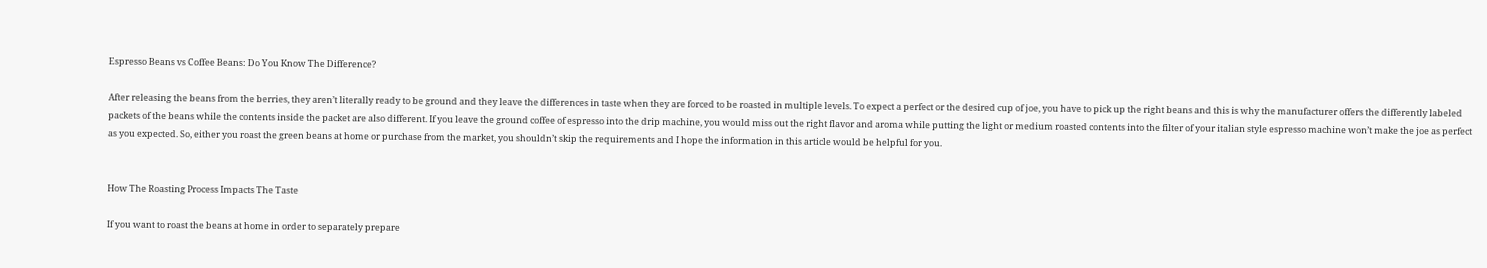Espresso Beans vs Coffee Beans: Do You Know The Difference?

After releasing the beans from the berries, they aren’t literally ready to be ground and they leave the differences in taste when they are forced to be roasted in multiple levels. To expect a perfect or the desired cup of joe, you have to pick up the right beans and this is why the manufacturer offers the differently labeled packets of the beans while the contents inside the packet are also different. If you leave the ground coffee of espresso into the drip machine, you would miss out the right flavor and aroma while putting the light or medium roasted contents into the filter of your italian style espresso machine won’t make the joe as perfect as you expected. So, either you roast the green beans at home or purchase from the market, you shouldn’t skip the requirements and I hope the information in this article would be helpful for you.


How The Roasting Process Impacts The Taste

If you want to roast the beans at home in order to separately prepare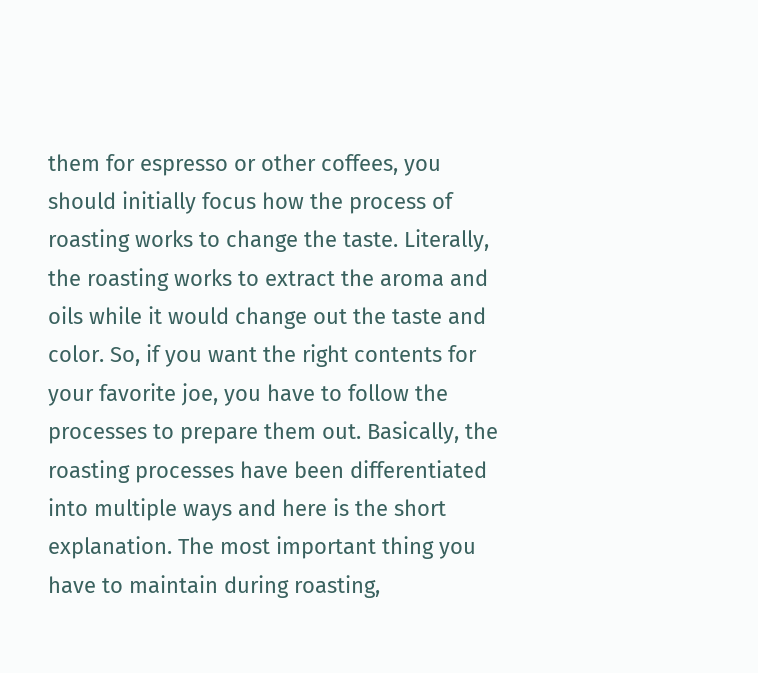them for espresso or other coffees, you should initially focus how the process of roasting works to change the taste. Literally, the roasting works to extract the aroma and oils while it would change out the taste and color. So, if you want the right contents for your favorite joe, you have to follow the processes to prepare them out. Basically, the roasting processes have been differentiated into multiple ways and here is the short explanation. The most important thing you have to maintain during roasting,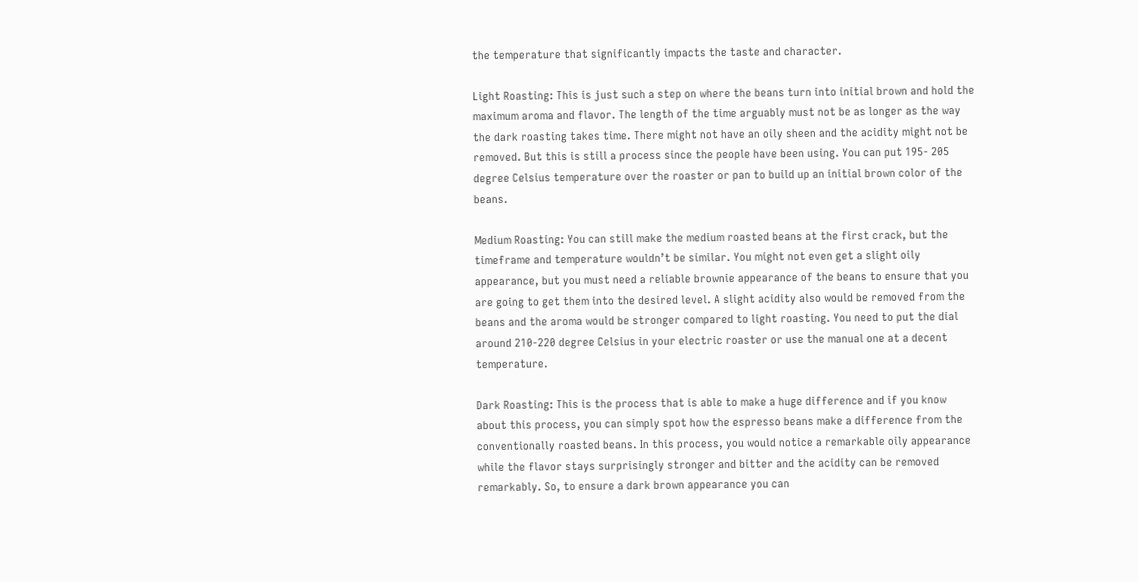the temperature that significantly impacts the taste and character.

Light Roasting: This is just such a step on where the beans turn into initial brown and hold the maximum aroma and flavor. The length of the time arguably must not be as longer as the way the dark roasting takes time. There might not have an oily sheen and the acidity might not be removed. But this is still a process since the people have been using. You can put 195- 205 degree Celsius temperature over the roaster or pan to build up an initial brown color of the beans.

Medium Roasting: You can still make the medium roasted beans at the first crack, but the timeframe and temperature wouldn’t be similar. You might not even get a slight oily appearance, but you must need a reliable brownie appearance of the beans to ensure that you are going to get them into the desired level. A slight acidity also would be removed from the beans and the aroma would be stronger compared to light roasting. You need to put the dial around 210-220 degree Celsius in your electric roaster or use the manual one at a decent temperature.

Dark Roasting: This is the process that is able to make a huge difference and if you know about this process, you can simply spot how the espresso beans make a difference from the conventionally roasted beans. In this process, you would notice a remarkable oily appearance while the flavor stays surprisingly stronger and bitter and the acidity can be removed remarkably. So, to ensure a dark brown appearance you can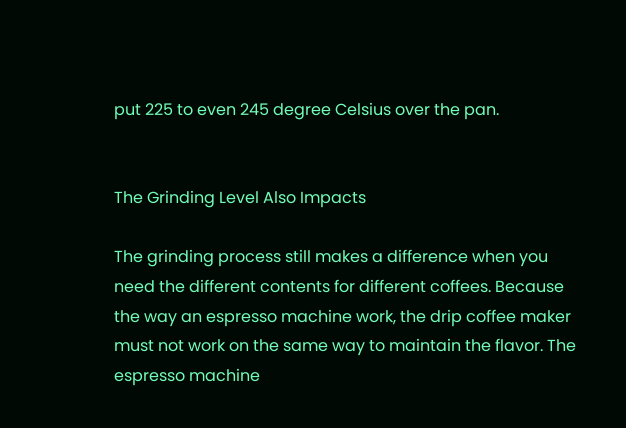put 225 to even 245 degree Celsius over the pan.


The Grinding Level Also Impacts

The grinding process still makes a difference when you need the different contents for different coffees. Because the way an espresso machine work, the drip coffee maker must not work on the same way to maintain the flavor. The espresso machine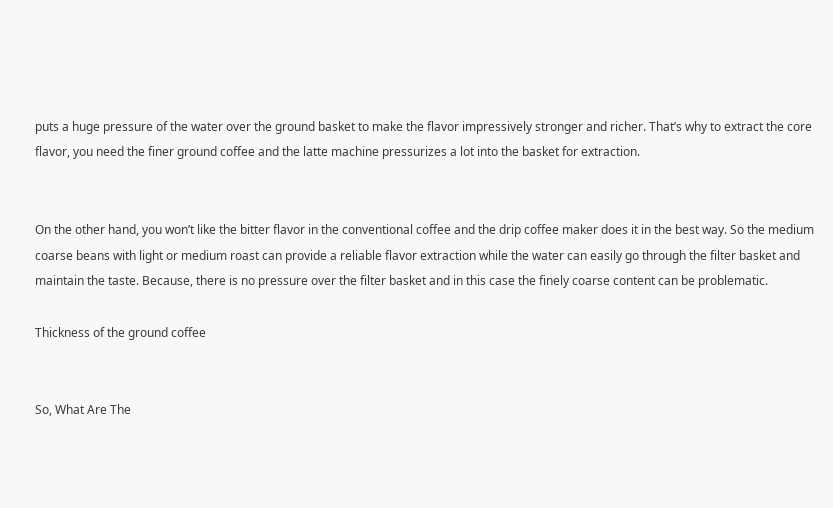puts a huge pressure of the water over the ground basket to make the flavor impressively stronger and richer. That’s why to extract the core flavor, you need the finer ground coffee and the latte machine pressurizes a lot into the basket for extraction.


On the other hand, you won’t like the bitter flavor in the conventional coffee and the drip coffee maker does it in the best way. So the medium coarse beans with light or medium roast can provide a reliable flavor extraction while the water can easily go through the filter basket and maintain the taste. Because, there is no pressure over the filter basket and in this case the finely coarse content can be problematic.

Thickness of the ground coffee


So, What Are The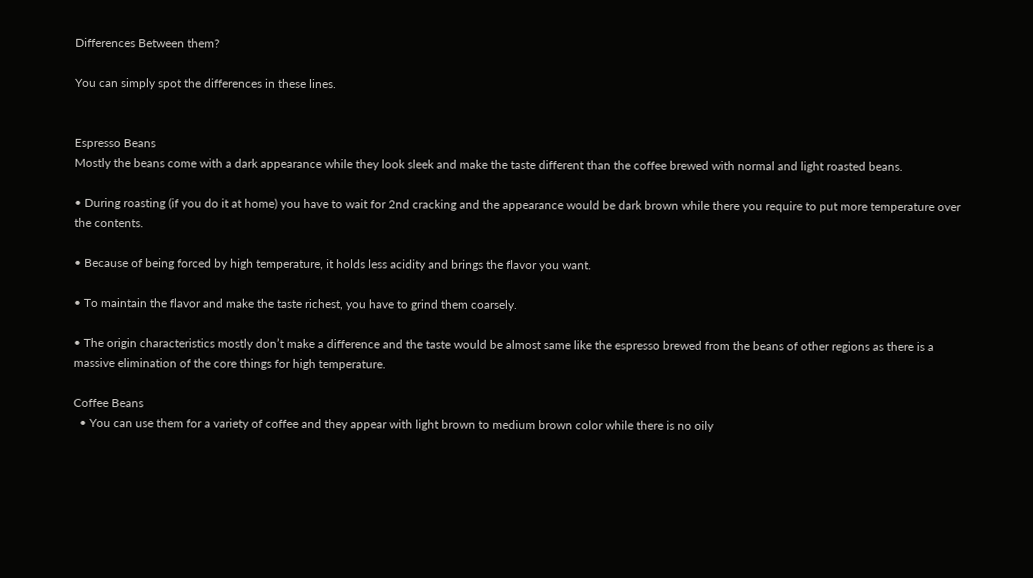Differences Between them?

You can simply spot the differences in these lines.


Espresso Beans
Mostly the beans come with a dark appearance while they look sleek and make the taste different than the coffee brewed with normal and light roasted beans.

• During roasting (if you do it at home) you have to wait for 2nd cracking and the appearance would be dark brown while there you require to put more temperature over the contents.

• Because of being forced by high temperature, it holds less acidity and brings the flavor you want.

• To maintain the flavor and make the taste richest, you have to grind them coarsely.

• The origin characteristics mostly don’t make a difference and the taste would be almost same like the espresso brewed from the beans of other regions as there is a massive elimination of the core things for high temperature.

Coffee Beans
  • You can use them for a variety of coffee and they appear with light brown to medium brown color while there is no oily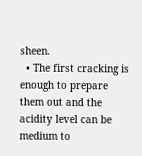sheen.
  • The first cracking is enough to prepare them out and the acidity level can be medium to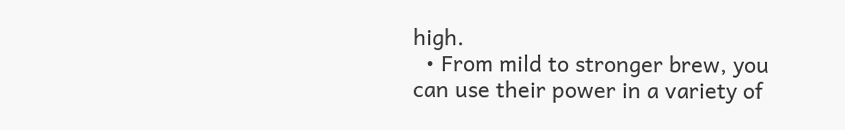high.
  • From mild to stronger brew, you can use their power in a variety of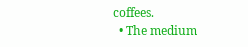coffees.
  • The medium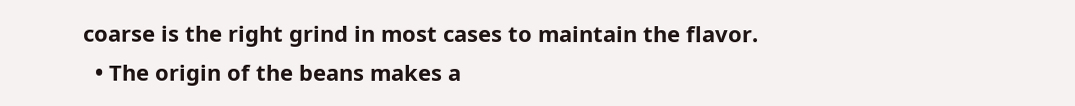coarse is the right grind in most cases to maintain the flavor.
  • The origin of the beans makes a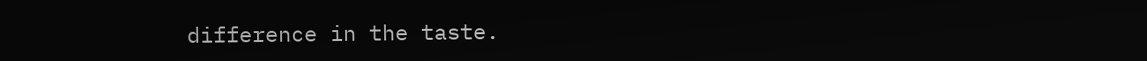difference in the taste.